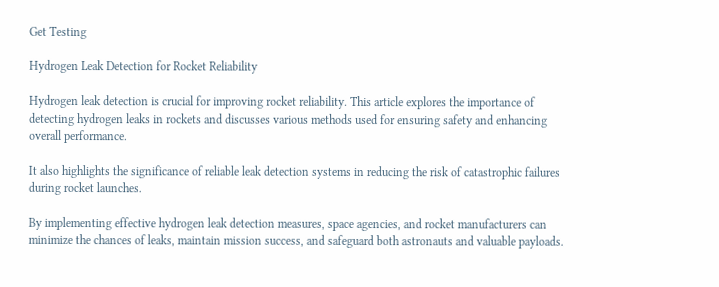Get Testing

Hydrogen Leak Detection for Rocket Reliability

Hydrogen leak detection is crucial for improving rocket reliability. This article explores the importance of detecting hydrogen leaks in rockets and discusses various methods used for ensuring safety and enhancing overall performance.

It also highlights the significance of reliable leak detection systems in reducing the risk of catastrophic failures during rocket launches.

By implementing effective hydrogen leak detection measures, space agencies, and rocket manufacturers can minimize the chances of leaks, maintain mission success, and safeguard both astronauts and valuable payloads.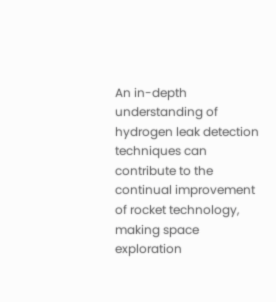An in-depth understanding of hydrogen leak detection techniques can contribute to the continual improvement of rocket technology, making space exploration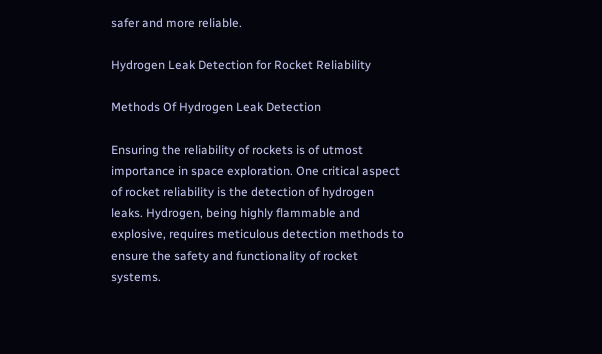safer and more reliable.

Hydrogen Leak Detection for Rocket Reliability

Methods Of Hydrogen Leak Detection

Ensuring the reliability of rockets is of utmost importance in space exploration. One critical aspect of rocket reliability is the detection of hydrogen leaks. Hydrogen, being highly flammable and explosive, requires meticulous detection methods to ensure the safety and functionality of rocket systems.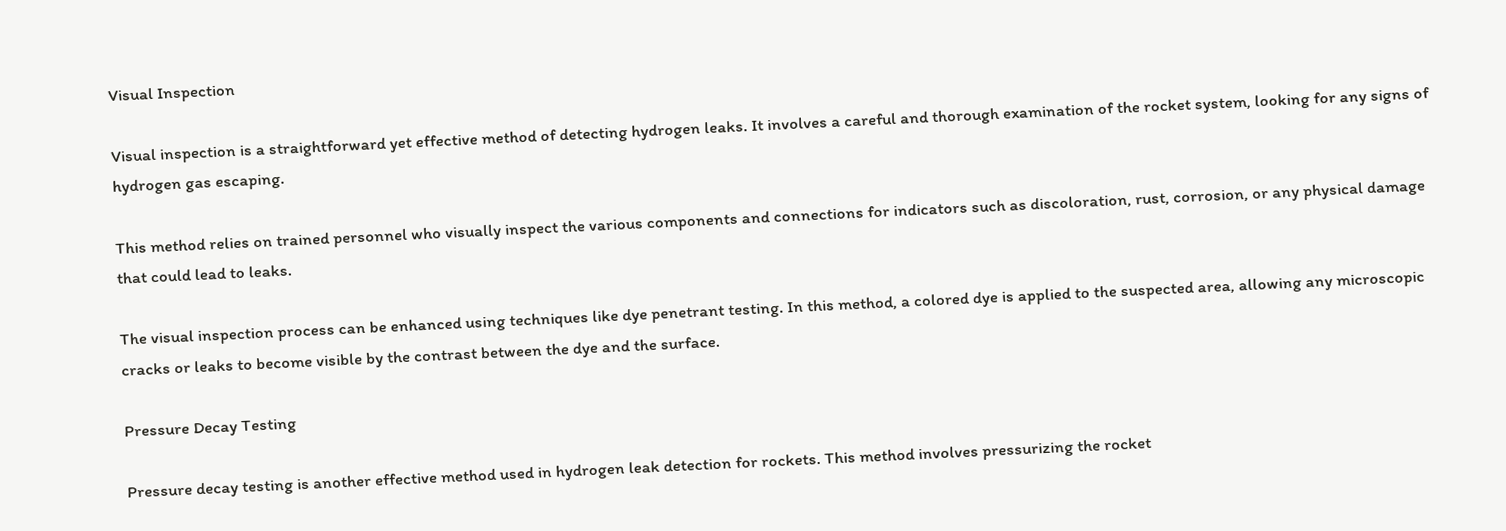Visual Inspection

Visual inspection is a straightforward yet effective method of detecting hydrogen leaks. It involves a careful and thorough examination of the rocket system, looking for any signs of hydrogen gas escaping.

This method relies on trained personnel who visually inspect the various components and connections for indicators such as discoloration, rust, corrosion, or any physical damage that could lead to leaks.

The visual inspection process can be enhanced using techniques like dye penetrant testing. In this method, a colored dye is applied to the suspected area, allowing any microscopic cracks or leaks to become visible by the contrast between the dye and the surface.

Pressure Decay Testing

Pressure decay testing is another effective method used in hydrogen leak detection for rockets. This method involves pressurizing the rocket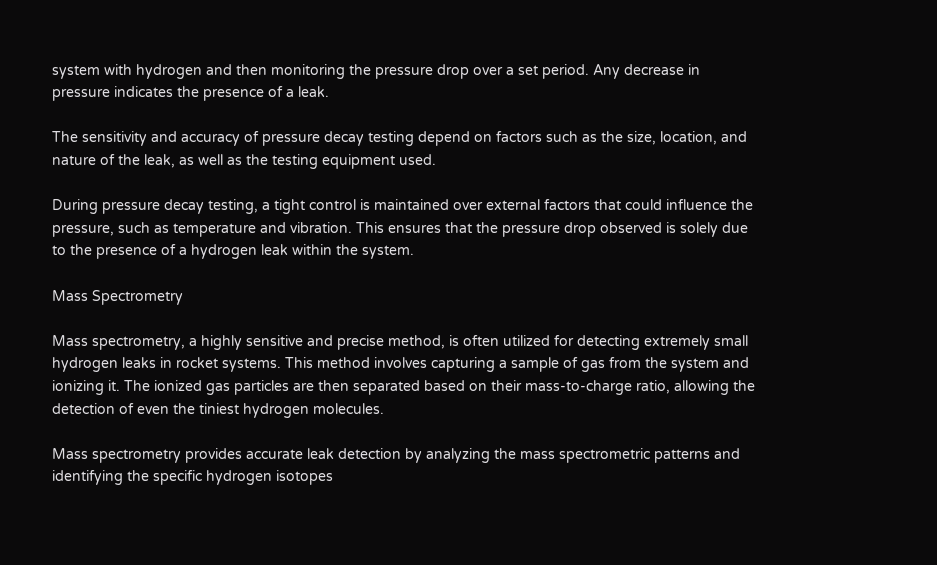system with hydrogen and then monitoring the pressure drop over a set period. Any decrease in pressure indicates the presence of a leak.

The sensitivity and accuracy of pressure decay testing depend on factors such as the size, location, and nature of the leak, as well as the testing equipment used.

During pressure decay testing, a tight control is maintained over external factors that could influence the pressure, such as temperature and vibration. This ensures that the pressure drop observed is solely due to the presence of a hydrogen leak within the system.

Mass Spectrometry

Mass spectrometry, a highly sensitive and precise method, is often utilized for detecting extremely small hydrogen leaks in rocket systems. This method involves capturing a sample of gas from the system and ionizing it. The ionized gas particles are then separated based on their mass-to-charge ratio, allowing the detection of even the tiniest hydrogen molecules.

Mass spectrometry provides accurate leak detection by analyzing the mass spectrometric patterns and identifying the specific hydrogen isotopes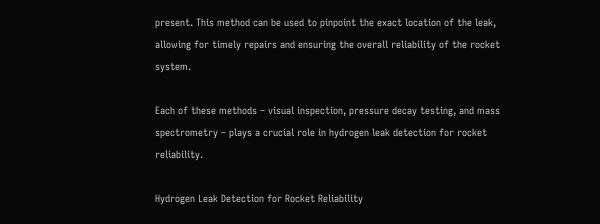present. This method can be used to pinpoint the exact location of the leak, allowing for timely repairs and ensuring the overall reliability of the rocket system.

Each of these methods – visual inspection, pressure decay testing, and mass spectrometry – plays a crucial role in hydrogen leak detection for rocket reliability.

Hydrogen Leak Detection for Rocket Reliability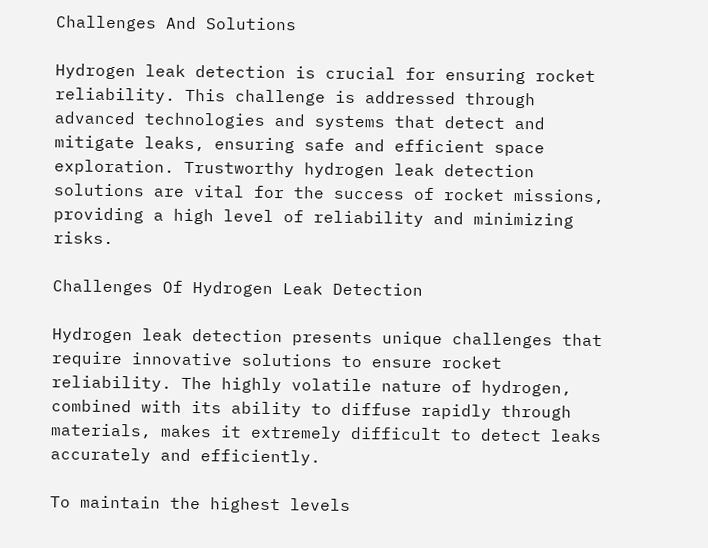Challenges And Solutions

Hydrogen leak detection is crucial for ensuring rocket reliability. This challenge is addressed through advanced technologies and systems that detect and mitigate leaks, ensuring safe and efficient space exploration. Trustworthy hydrogen leak detection solutions are vital for the success of rocket missions, providing a high level of reliability and minimizing risks.

Challenges Of Hydrogen Leak Detection

Hydrogen leak detection presents unique challenges that require innovative solutions to ensure rocket reliability. The highly volatile nature of hydrogen, combined with its ability to diffuse rapidly through materials, makes it extremely difficult to detect leaks accurately and efficiently.

To maintain the highest levels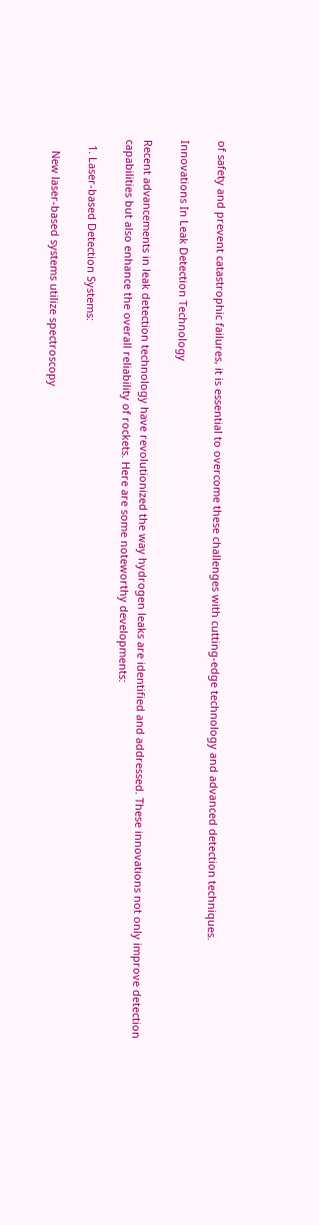of safety and prevent catastrophic failures, it is essential to overcome these challenges with cutting-edge technology and advanced detection techniques.

Innovations In Leak Detection Technology

Recent advancements in leak detection technology have revolutionized the way hydrogen leaks are identified and addressed. These innovations not only improve detection capabilities but also enhance the overall reliability of rockets. Here are some noteworthy developments:

  1. Laser-based Detection Systems:

    New laser-based systems utilize spectroscopy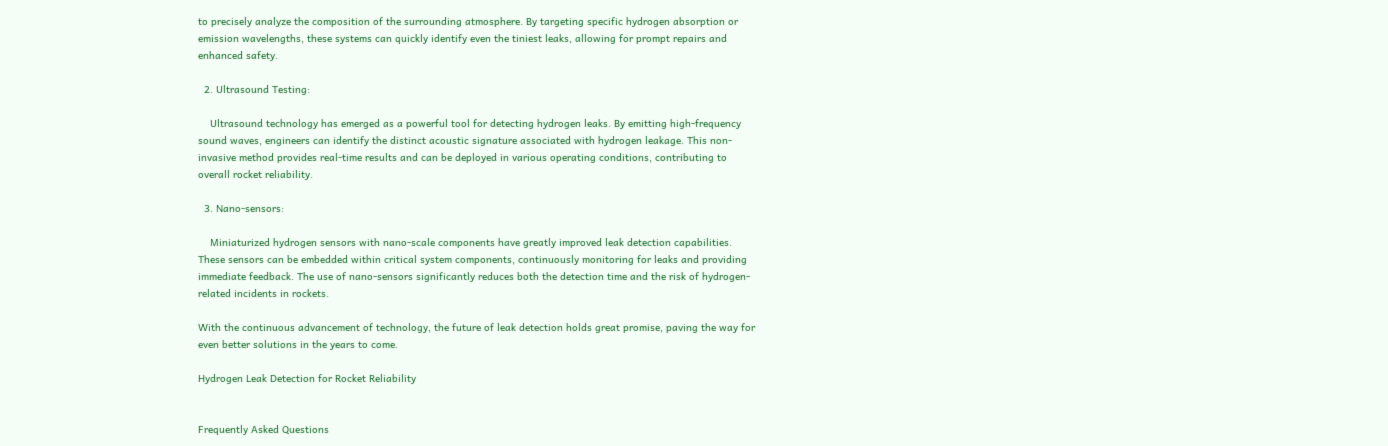to precisely analyze the composition of the surrounding atmosphere. By targeting specific hydrogen absorption or emission wavelengths, these systems can quickly identify even the tiniest leaks, allowing for prompt repairs and enhanced safety.

  2. Ultrasound Testing:

    Ultrasound technology has emerged as a powerful tool for detecting hydrogen leaks. By emitting high-frequency sound waves, engineers can identify the distinct acoustic signature associated with hydrogen leakage. This non-invasive method provides real-time results and can be deployed in various operating conditions, contributing to overall rocket reliability.

  3. Nano-sensors:

    Miniaturized hydrogen sensors with nano-scale components have greatly improved leak detection capabilities. These sensors can be embedded within critical system components, continuously monitoring for leaks and providing immediate feedback. The use of nano-sensors significantly reduces both the detection time and the risk of hydrogen-related incidents in rockets.

With the continuous advancement of technology, the future of leak detection holds great promise, paving the way for even better solutions in the years to come.

Hydrogen Leak Detection for Rocket Reliability


Frequently Asked Questions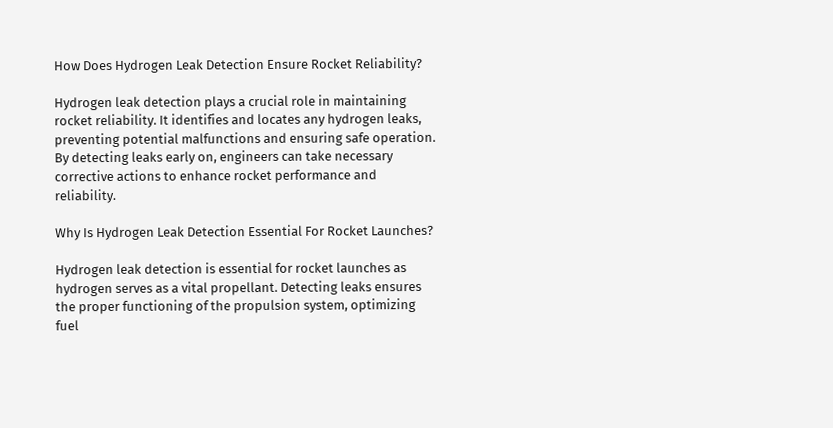How Does Hydrogen Leak Detection Ensure Rocket Reliability?

Hydrogen leak detection plays a crucial role in maintaining rocket reliability. It identifies and locates any hydrogen leaks, preventing potential malfunctions and ensuring safe operation. By detecting leaks early on, engineers can take necessary corrective actions to enhance rocket performance and reliability.

Why Is Hydrogen Leak Detection Essential For Rocket Launches?

Hydrogen leak detection is essential for rocket launches as hydrogen serves as a vital propellant. Detecting leaks ensures the proper functioning of the propulsion system, optimizing fuel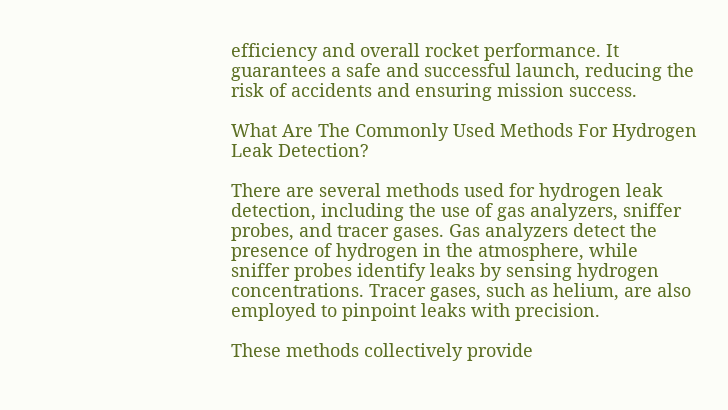efficiency and overall rocket performance. It guarantees a safe and successful launch, reducing the risk of accidents and ensuring mission success.

What Are The Commonly Used Methods For Hydrogen Leak Detection?

There are several methods used for hydrogen leak detection, including the use of gas analyzers, sniffer probes, and tracer gases. Gas analyzers detect the presence of hydrogen in the atmosphere, while sniffer probes identify leaks by sensing hydrogen concentrations. Tracer gases, such as helium, are also employed to pinpoint leaks with precision.

These methods collectively provide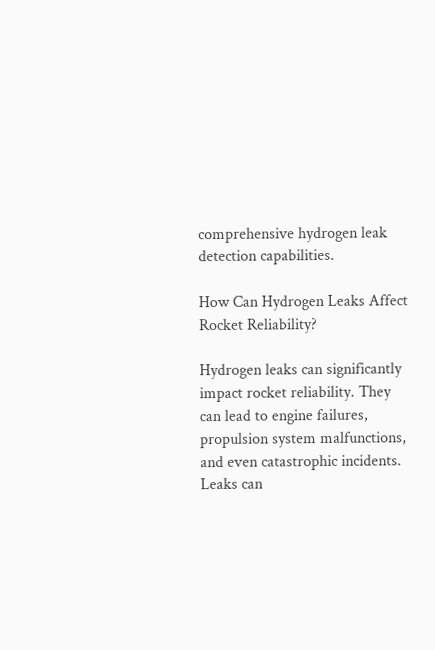comprehensive hydrogen leak detection capabilities.

How Can Hydrogen Leaks Affect Rocket Reliability?

Hydrogen leaks can significantly impact rocket reliability. They can lead to engine failures, propulsion system malfunctions, and even catastrophic incidents. Leaks can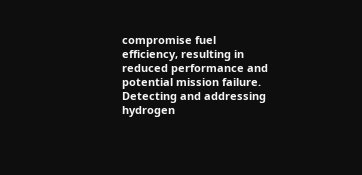compromise fuel efficiency, resulting in reduced performance and potential mission failure. Detecting and addressing hydrogen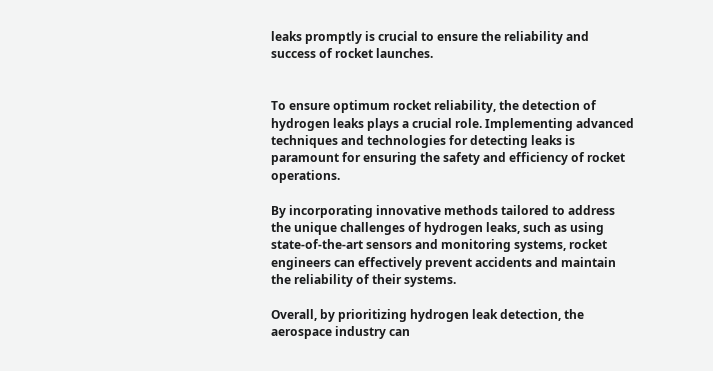leaks promptly is crucial to ensure the reliability and success of rocket launches.


To ensure optimum rocket reliability, the detection of hydrogen leaks plays a crucial role. Implementing advanced techniques and technologies for detecting leaks is paramount for ensuring the safety and efficiency of rocket operations.

By incorporating innovative methods tailored to address the unique challenges of hydrogen leaks, such as using state-of-the-art sensors and monitoring systems, rocket engineers can effectively prevent accidents and maintain the reliability of their systems.

Overall, by prioritizing hydrogen leak detection, the aerospace industry can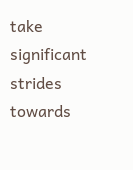take significant strides towards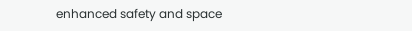enhanced safety and space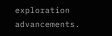exploration advancements.